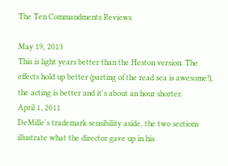The Ten Commandments Reviews

May 19, 2013
This is light years better than the Heston version. The effects hold up better (parting of the read sea is awesome!), the acting is better and it's about an hour shorter.
April 1, 2011
DeMille's trademark sensibility aside, the two sections illustrate what the director gave up in his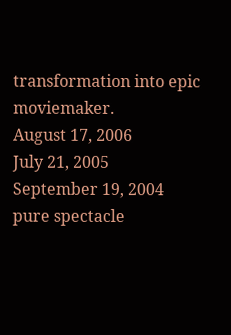transformation into epic moviemaker.
August 17, 2006
July 21, 2005
September 19, 2004
pure spectacle